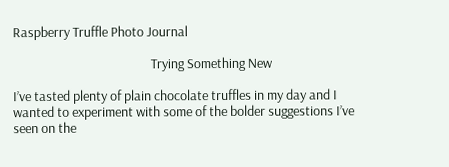Raspberry Truffle Photo Journal

                                              Trying Something New

I’ve tasted plenty of plain chocolate truffles in my day and I wanted to experiment with some of the bolder suggestions I’ve seen on the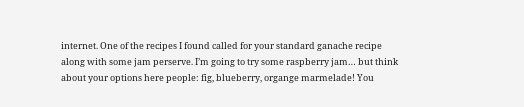internet. One of the recipes I found called for your standard ganache recipe along with some jam perserve. I’m going to try some raspberry jam… but think about your options here people: fig, blueberry, organge marmelade! You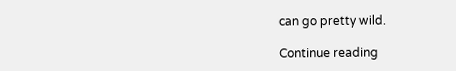can go pretty wild.

Continue reading